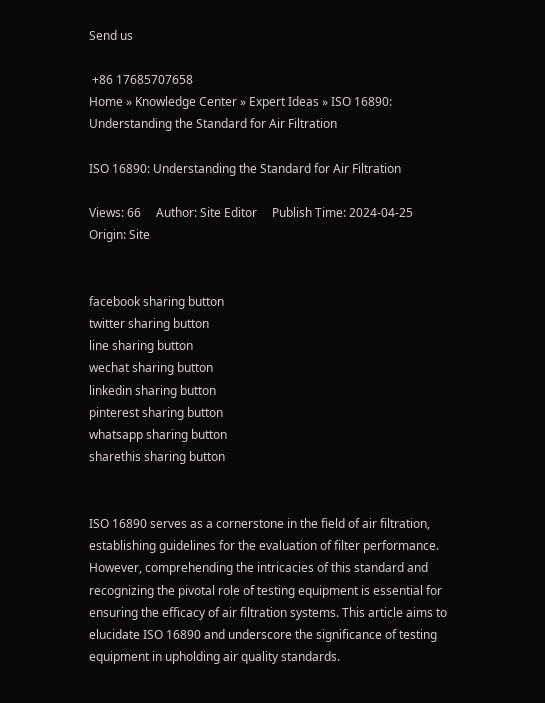Send us

 +86 17685707658
Home » Knowledge Center » Expert Ideas » ISO 16890: Understanding the Standard for Air Filtration

ISO 16890: Understanding the Standard for Air Filtration

Views: 66     Author: Site Editor     Publish Time: 2024-04-25      Origin: Site


facebook sharing button
twitter sharing button
line sharing button
wechat sharing button
linkedin sharing button
pinterest sharing button
whatsapp sharing button
sharethis sharing button


ISO 16890 serves as a cornerstone in the field of air filtration, establishing guidelines for the evaluation of filter performance. However, comprehending the intricacies of this standard and recognizing the pivotal role of testing equipment is essential for ensuring the efficacy of air filtration systems. This article aims to elucidate ISO 16890 and underscore the significance of testing equipment in upholding air quality standards.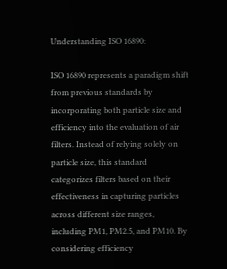Understanding ISO 16890:

ISO 16890 represents a paradigm shift from previous standards by incorporating both particle size and efficiency into the evaluation of air filters. Instead of relying solely on particle size, this standard categorizes filters based on their effectiveness in capturing particles across different size ranges, including PM1, PM2.5, and PM10. By considering efficiency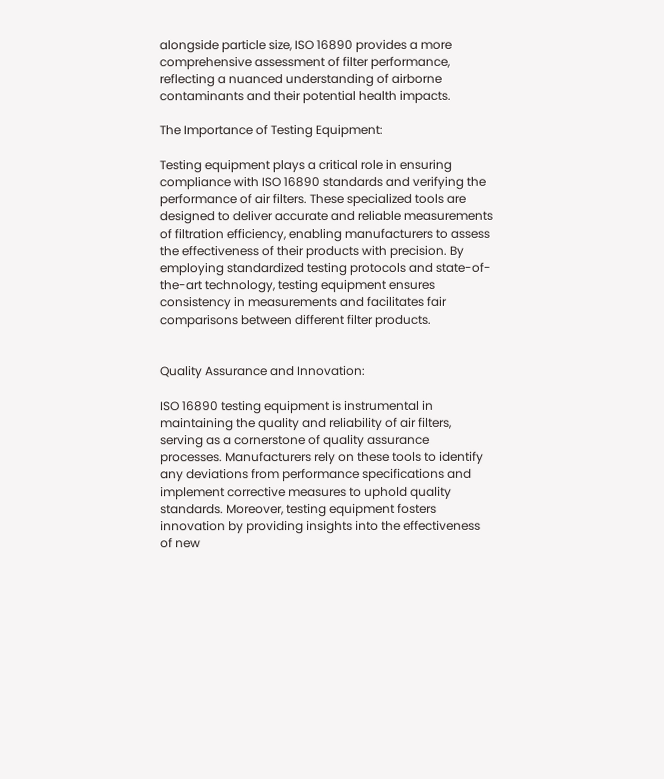alongside particle size, ISO 16890 provides a more comprehensive assessment of filter performance, reflecting a nuanced understanding of airborne contaminants and their potential health impacts.

The Importance of Testing Equipment:

Testing equipment plays a critical role in ensuring compliance with ISO 16890 standards and verifying the performance of air filters. These specialized tools are designed to deliver accurate and reliable measurements of filtration efficiency, enabling manufacturers to assess the effectiveness of their products with precision. By employing standardized testing protocols and state-of-the-art technology, testing equipment ensures consistency in measurements and facilitates fair comparisons between different filter products.


Quality Assurance and Innovation:

ISO 16890 testing equipment is instrumental in maintaining the quality and reliability of air filters, serving as a cornerstone of quality assurance processes. Manufacturers rely on these tools to identify any deviations from performance specifications and implement corrective measures to uphold quality standards. Moreover, testing equipment fosters innovation by providing insights into the effectiveness of new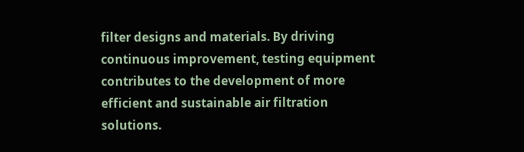filter designs and materials. By driving continuous improvement, testing equipment contributes to the development of more efficient and sustainable air filtration solutions.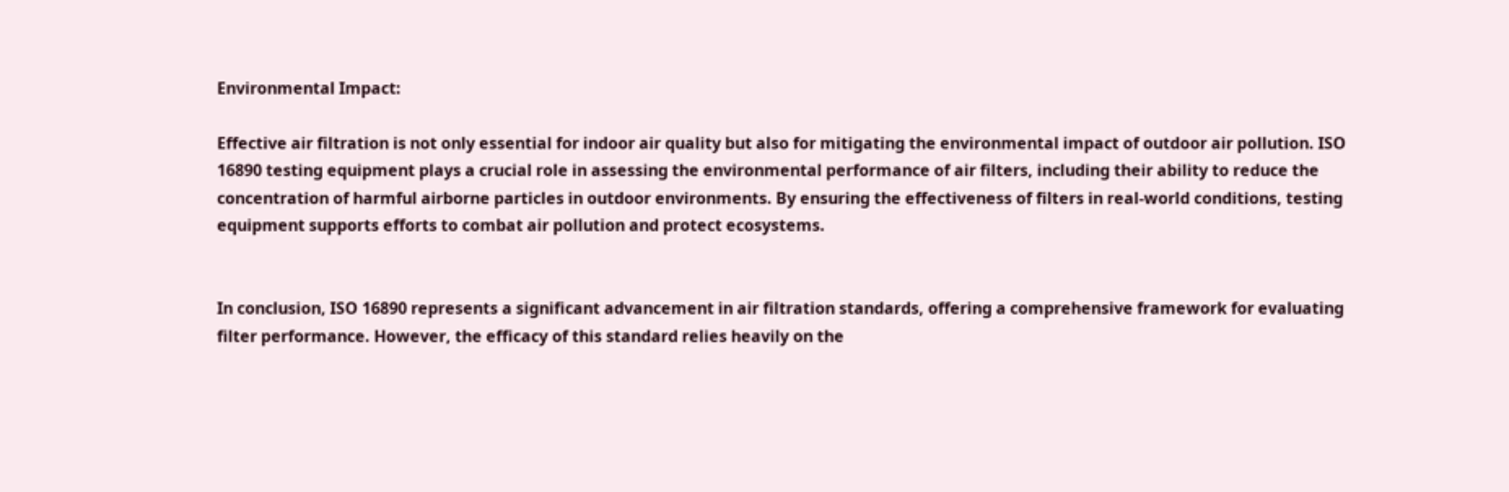Environmental Impact:

Effective air filtration is not only essential for indoor air quality but also for mitigating the environmental impact of outdoor air pollution. ISO 16890 testing equipment plays a crucial role in assessing the environmental performance of air filters, including their ability to reduce the concentration of harmful airborne particles in outdoor environments. By ensuring the effectiveness of filters in real-world conditions, testing equipment supports efforts to combat air pollution and protect ecosystems.


In conclusion, ISO 16890 represents a significant advancement in air filtration standards, offering a comprehensive framework for evaluating filter performance. However, the efficacy of this standard relies heavily on the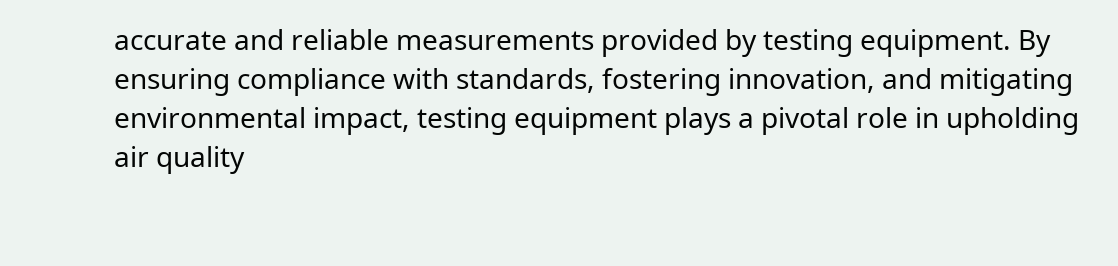accurate and reliable measurements provided by testing equipment. By ensuring compliance with standards, fostering innovation, and mitigating environmental impact, testing equipment plays a pivotal role in upholding air quality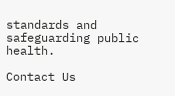standards and safeguarding public health.

Contact Us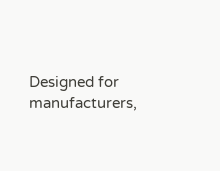Designed for manufacturers,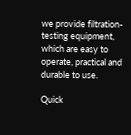we provide filtration-testing equipment, which are easy to operate, practical and durable to use.

Quick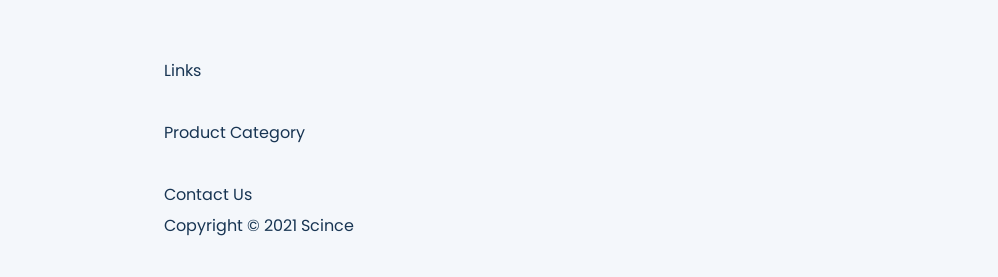Links

Product Category

Contact Us
Copyright © 2021 Scince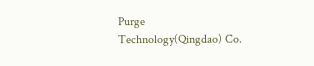Purge Technology(Qingdao) Co.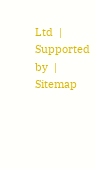Ltd  |   Supported by  |  Sitemap